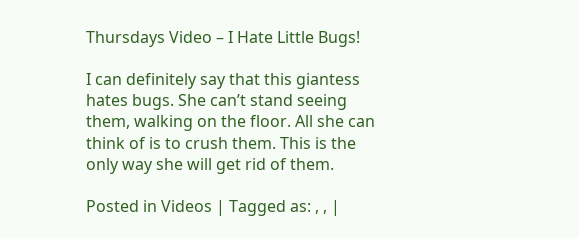Thursdays Video – I Hate Little Bugs!

I can definitely say that this giantess hates bugs. She can’t stand seeing them, walking on the floor. All she can think of is to crush them. This is the only way she will get rid of them.

Posted in Videos | Tagged as: , , |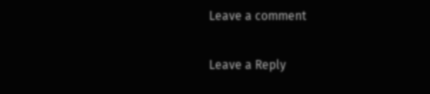Leave a comment

Leave a Reply